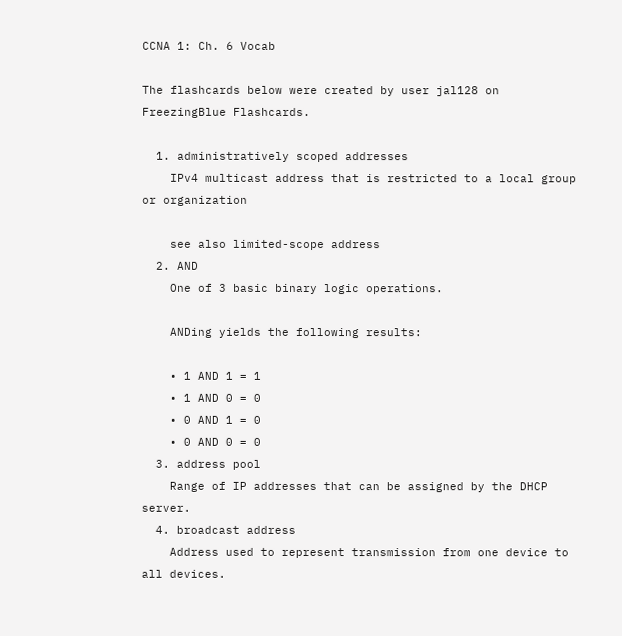CCNA 1: Ch. 6 Vocab

The flashcards below were created by user jal128 on FreezingBlue Flashcards.

  1. administratively scoped addresses
    IPv4 multicast address that is restricted to a local group or organization

    see also limited-scope address
  2. AND
    One of 3 basic binary logic operations.

    ANDing yields the following results:

    • 1 AND 1 = 1
    • 1 AND 0 = 0
    • 0 AND 1 = 0
    • 0 AND 0 = 0
  3. address pool
    Range of IP addresses that can be assigned by the DHCP server.
  4. broadcast address
    Address used to represent transmission from one device to all devices.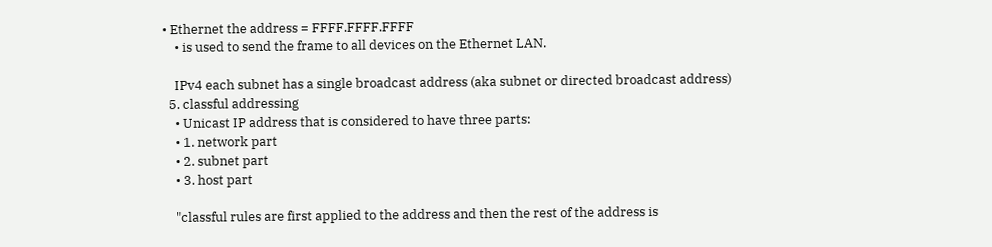• Ethernet the address = FFFF.FFFF.FFFF
    • is used to send the frame to all devices on the Ethernet LAN.

    IPv4 each subnet has a single broadcast address (aka subnet or directed broadcast address)
  5. classful addressing
    • Unicast IP address that is considered to have three parts:
    • 1. network part
    • 2. subnet part
    • 3. host part

    "classful rules are first applied to the address and then the rest of the address is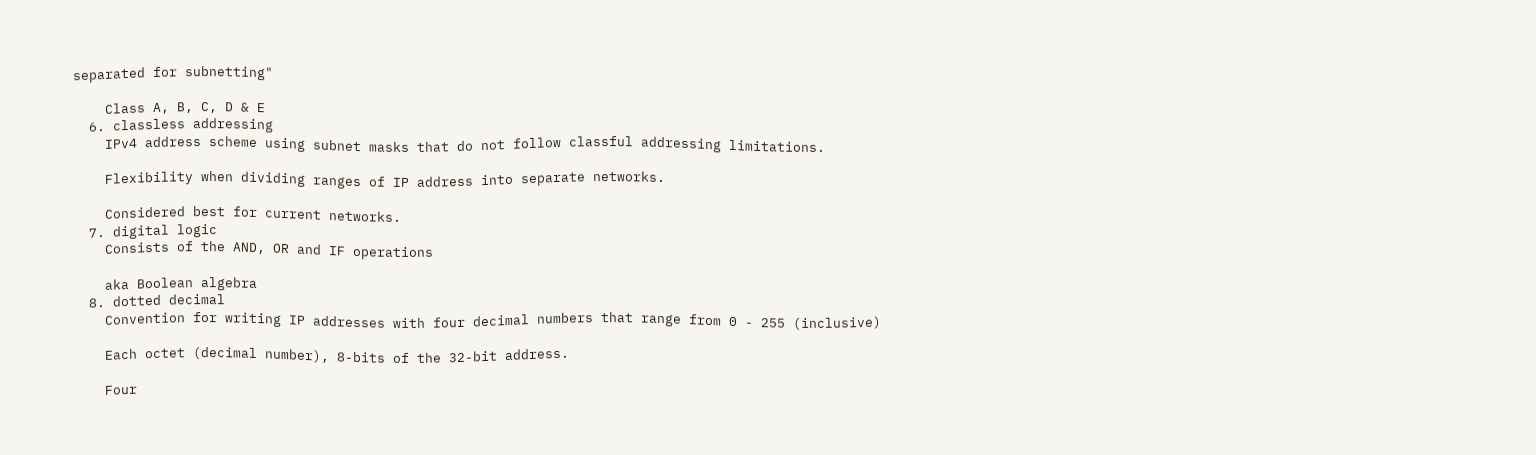separated for subnetting"

    Class A, B, C, D & E
  6. classless addressing
    IPv4 address scheme using subnet masks that do not follow classful addressing limitations.

    Flexibility when dividing ranges of IP address into separate networks.

    Considered best for current networks.
  7. digital logic
    Consists of the AND, OR and IF operations

    aka Boolean algebra
  8. dotted decimal
    Convention for writing IP addresses with four decimal numbers that range from 0 - 255 (inclusive)

    Each octet (decimal number), 8-bits of the 32-bit address.

    Four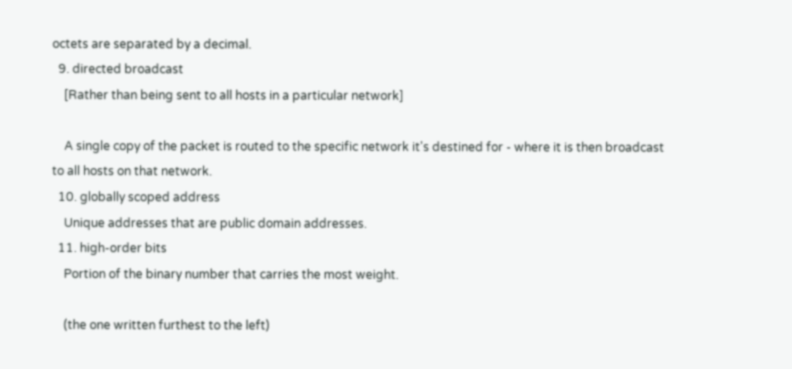octets are separated by a decimal.
  9. directed broadcast
    [Rather than being sent to all hosts in a particular network]

    A single copy of the packet is routed to the specific network it's destined for - where it is then broadcast to all hosts on that network.
  10. globally scoped address
    Unique addresses that are public domain addresses.
  11. high-order bits
    Portion of the binary number that carries the most weight.

    (the one written furthest to the left)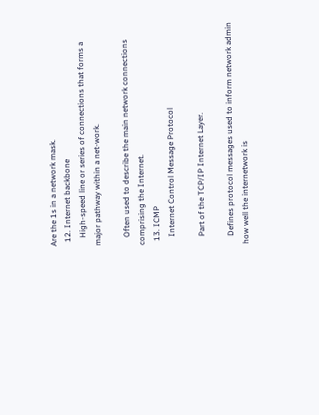Are the 1s in a network mask.
  12. Internet backbone
    High-speed line or series of connections that forms a major pathway within a net-work.

    Often used to describe the main network connections comprising the Internet.
  13. ICMP
    Internet Control Message Protocol

    Part of the TCP/IP Internet Layer.

    Defines protocol messages used to inform network admin how well the internetwork is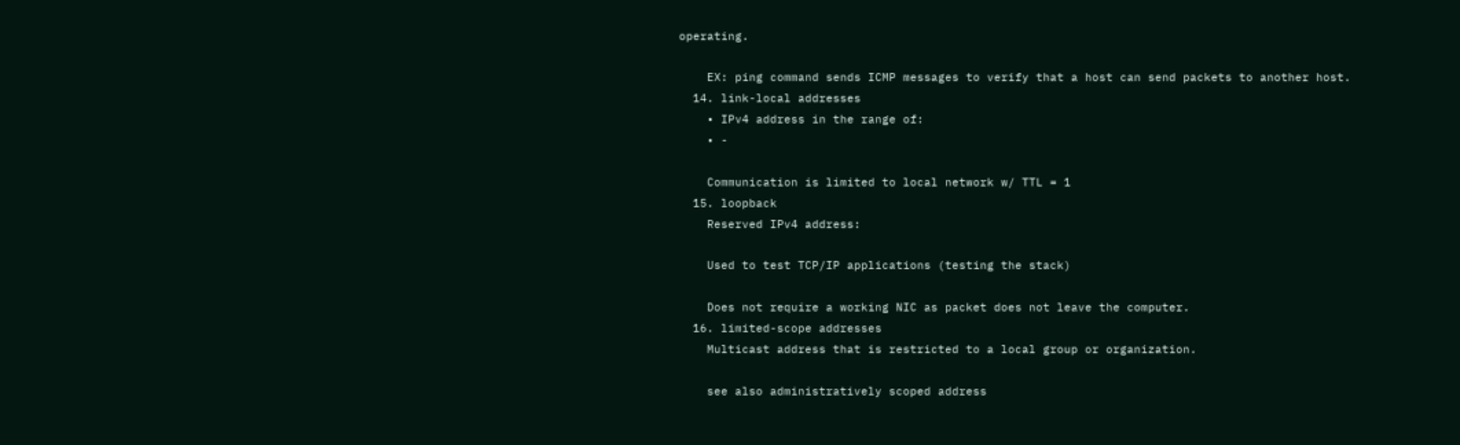operating.

    EX: ping command sends ICMP messages to verify that a host can send packets to another host.
  14. link-local addresses
    • IPv4 address in the range of:
    • -

    Communication is limited to local network w/ TTL = 1
  15. loopback
    Reserved IPv4 address:

    Used to test TCP/IP applications (testing the stack)

    Does not require a working NIC as packet does not leave the computer.
  16. limited-scope addresses
    Multicast address that is restricted to a local group or organization.

    see also administratively scoped address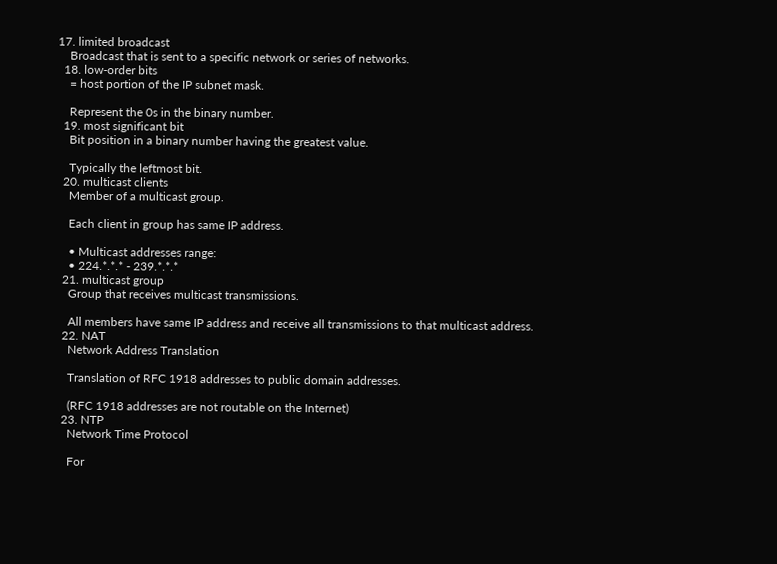17. limited broadcast
    Broadcast that is sent to a specific network or series of networks.
  18. low-order bits
    = host portion of the IP subnet mask.

    Represent the 0s in the binary number.
  19. most significant bit
    Bit position in a binary number having the greatest value.

    Typically the leftmost bit.
  20. multicast clients
    Member of a multicast group.

    Each client in group has same IP address.

    • Multicast addresses range:
    • 224.*.*.* - 239.*.*.*
  21. multicast group
    Group that receives multicast transmissions.

    All members have same IP address and receive all transmissions to that multicast address.
  22. NAT
    Network Address Translation

    Translation of RFC 1918 addresses to public domain addresses.

    (RFC 1918 addresses are not routable on the Internet)
  23. NTP
    Network Time Protocol

    For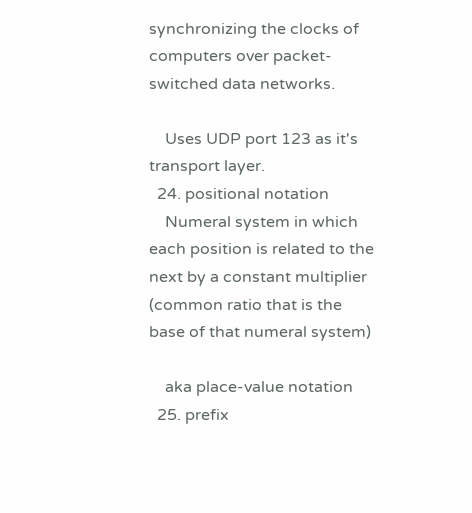synchronizing the clocks of computers over packet-switched data networks.

    Uses UDP port 123 as it's transport layer.
  24. positional notation
    Numeral system in which each position is related to the next by a constant multiplier (common ratio that is the base of that numeral system)

    aka place-value notation
  25. prefix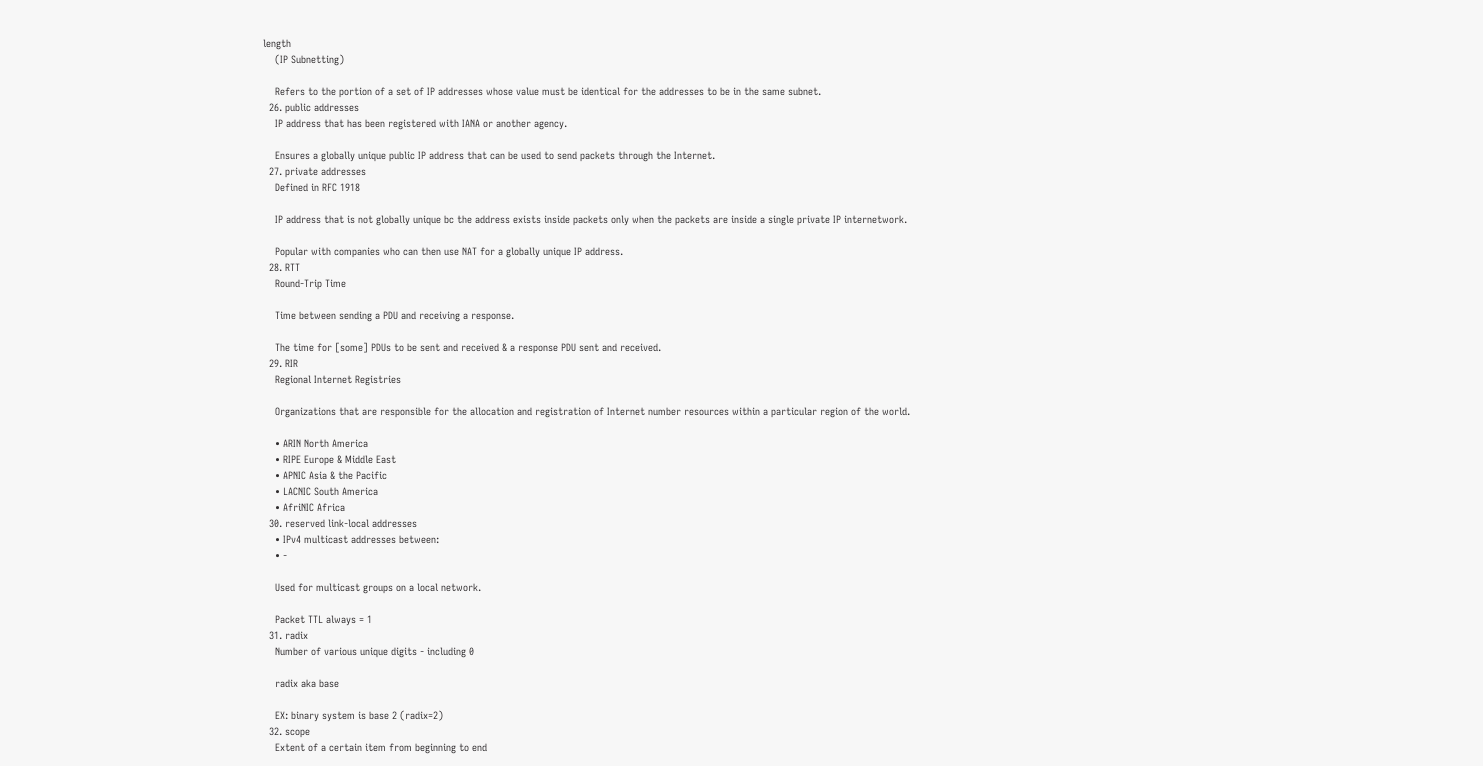length
    (IP Subnetting)

    Refers to the portion of a set of IP addresses whose value must be identical for the addresses to be in the same subnet.
  26. public addresses
    IP address that has been registered with IANA or another agency.

    Ensures a globally unique public IP address that can be used to send packets through the Internet.
  27. private addresses
    Defined in RFC 1918

    IP address that is not globally unique bc the address exists inside packets only when the packets are inside a single private IP internetwork.

    Popular with companies who can then use NAT for a globally unique IP address.
  28. RTT
    Round-Trip Time

    Time between sending a PDU and receiving a response.

    The time for [some] PDUs to be sent and received & a response PDU sent and received.
  29. RIR
    Regional Internet Registries

    Organizations that are responsible for the allocation and registration of Internet number resources within a particular region of the world.

    • ARIN North America
    • RIPE Europe & Middle East
    • APNIC Asia & the Pacific
    • LACNIC South America
    • AfriNIC Africa
  30. reserved link-local addresses
    • IPv4 multicast addresses between:
    • -

    Used for multicast groups on a local network.

    Packet TTL always = 1
  31. radix
    Number of various unique digits - including 0

    radix aka base

    EX: binary system is base 2 (radix=2)
  32. scope
    Extent of a certain item from beginning to end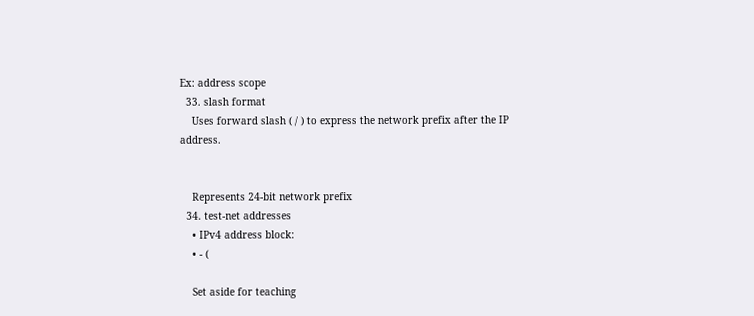Ex: address scope
  33. slash format
    Uses forward slash ( / ) to express the network prefix after the IP address.


    Represents 24-bit network prefix
  34. test-net addresses
    • IPv4 address block:
    • - (

    Set aside for teaching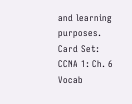and learning purposes.
Card Set:
CCNA 1: Ch. 6 Vocab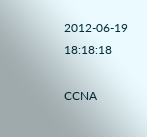2012-06-19 18:18:18

CCNA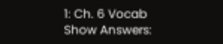1: Ch. 6 Vocab
Show Answers: